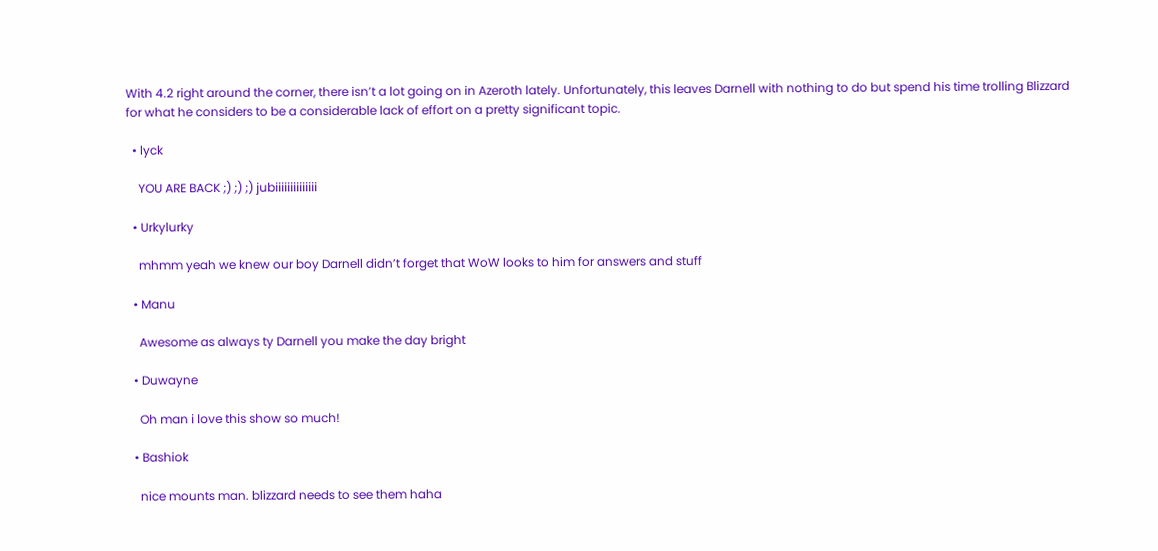With 4.2 right around the corner, there isn’t a lot going on in Azeroth lately. Unfortunately, this leaves Darnell with nothing to do but spend his time trolling Blizzard for what he considers to be a considerable lack of effort on a pretty significant topic.

  • lyck

    YOU ARE BACK ;) ;) ;) jubiiiiiiiiiiiiii

  • Urkylurky

    mhmm yeah we knew our boy Darnell didn’t forget that WoW looks to him for answers and stuff

  • Manu

    Awesome as always ty Darnell you make the day bright

  • Duwayne

    Oh man i love this show so much!

  • Bashiok

    nice mounts man. blizzard needs to see them haha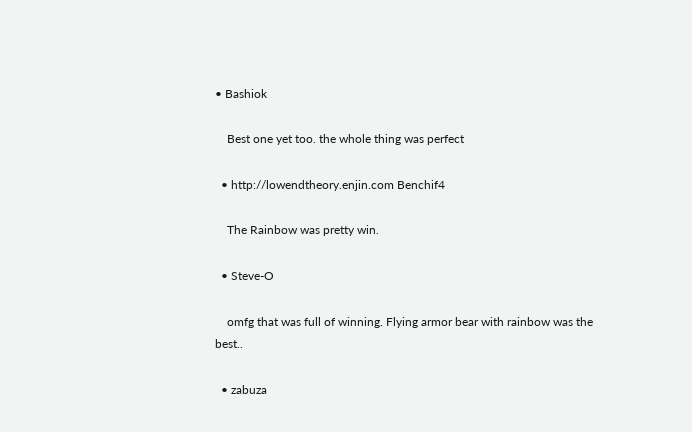• Bashiok

    Best one yet too. the whole thing was perfect

  • http://lowendtheory.enjin.com Benchif4

    The Rainbow was pretty win.

  • Steve-O

    omfg that was full of winning. Flying armor bear with rainbow was the best..

  • zabuza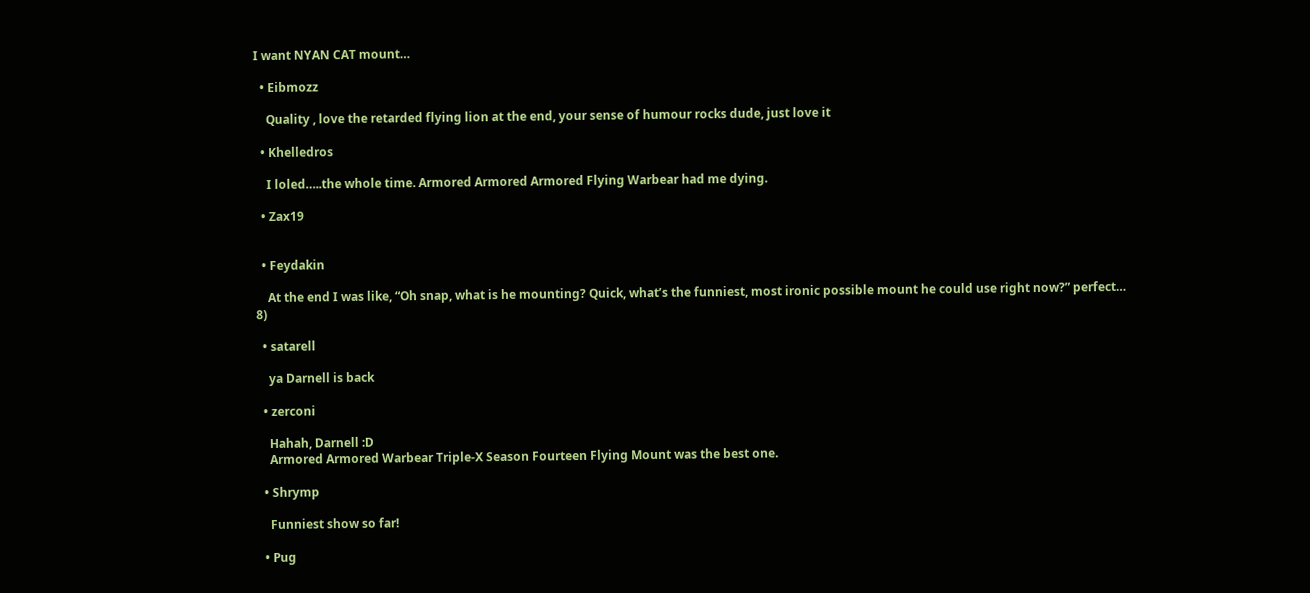I want NYAN CAT mount…

  • Eibmozz

    Quality , love the retarded flying lion at the end, your sense of humour rocks dude, just love it

  • Khelledros

    I loled…..the whole time. Armored Armored Armored Flying Warbear had me dying.

  • Zax19


  • Feydakin

    At the end I was like, “Oh snap, what is he mounting? Quick, what’s the funniest, most ironic possible mount he could use right now?” perfect… 8)

  • satarell

    ya Darnell is back

  • zerconi

    Hahah, Darnell :D
    Armored Armored Warbear Triple-X Season Fourteen Flying Mount was the best one.

  • Shrymp

    Funniest show so far!

  • Pug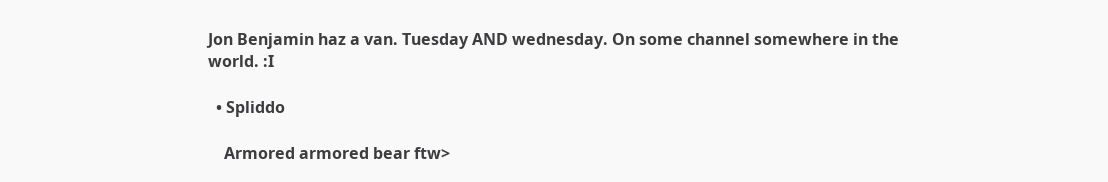Jon Benjamin haz a van. Tuesday AND wednesday. On some channel somewhere in the world. :I

  • Spliddo

    Armored armored bear ftw>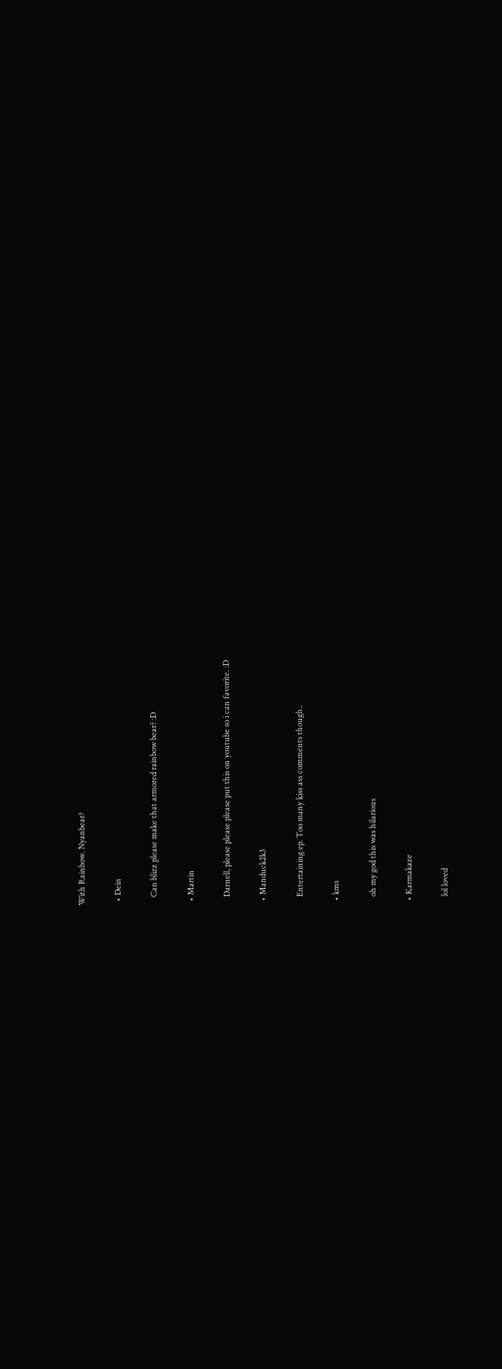With Rainbow. Nyanbear?

  • Dein

    Can blizz please make that armored rainbow bear? :D

  • Martin

    Darnell, please please please put this on youtube so i can favorite. :D

  • Manduck2k3

    Entertaining ep. Too many kiss ass comments though..

  • kms

    oh my god this was hilarious

  • Karmakaze

    lol loved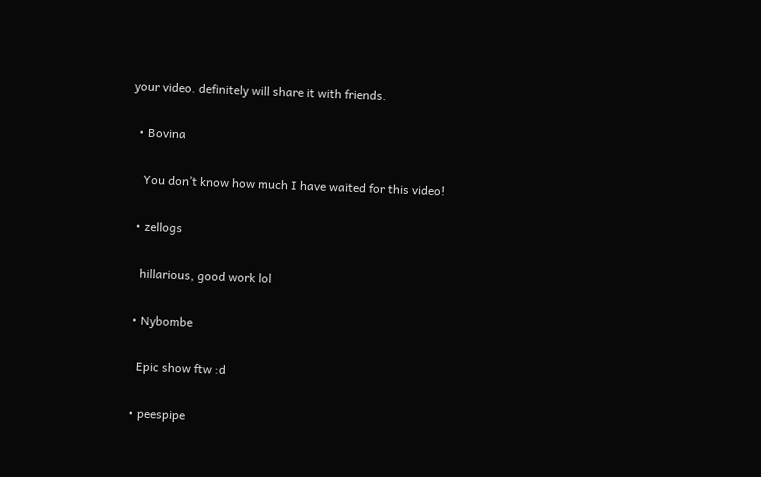your video. definitely will share it with friends.

  • Bovina

    You don’t know how much I have waited for this video!

  • zellogs

    hillarious, good work lol

  • Nybombe

    Epic show ftw :d

  • peespipe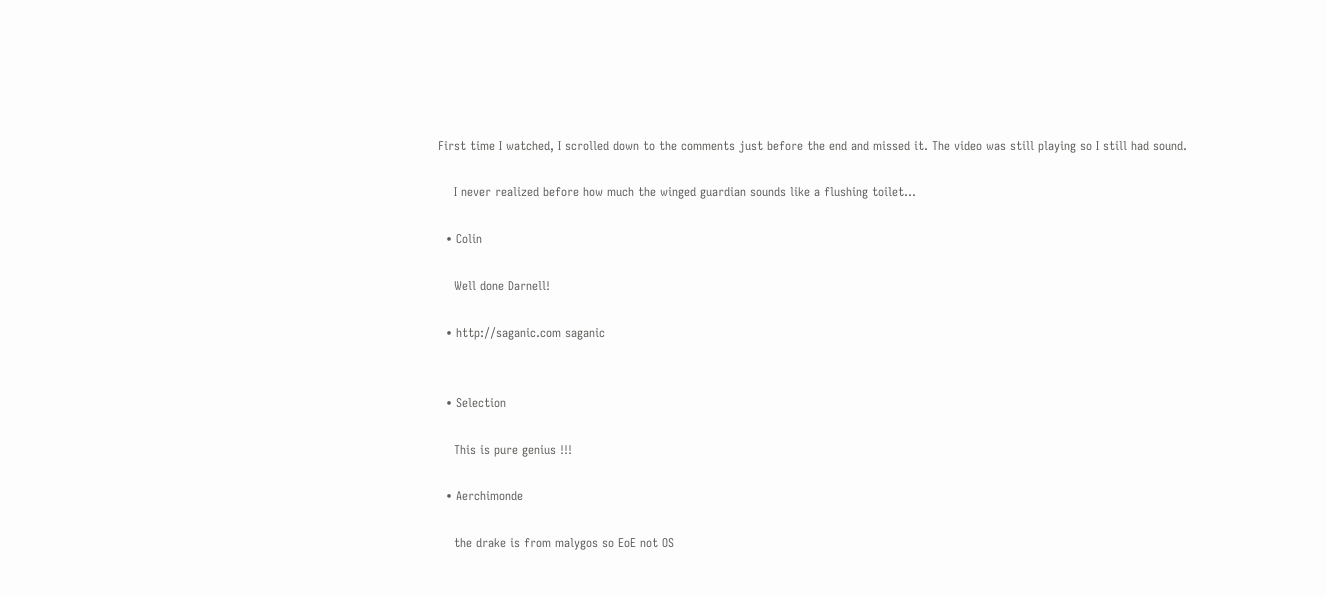First time I watched, I scrolled down to the comments just before the end and missed it. The video was still playing so I still had sound.

    I never realized before how much the winged guardian sounds like a flushing toilet…

  • Colin

    Well done Darnell!

  • http://saganic.com saganic


  • Selection

    This is pure genius !!!

  • Aerchimonde

    the drake is from malygos so EoE not OS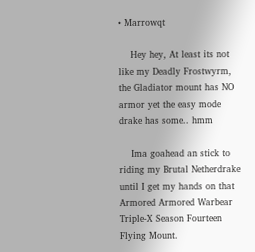• Marrowqt

    Hey hey, At least its not like my Deadly Frostwyrm, the Gladiator mount has NO armor yet the easy mode drake has some.. hmm

    Ima goahead an stick to riding my Brutal Netherdrake until I get my hands on that Armored Armored Warbear Triple-X Season Fourteen Flying Mount.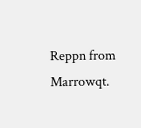Reppn from Marrowqt.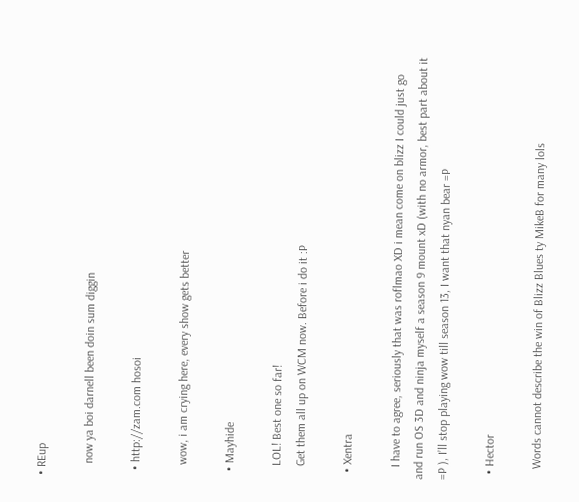• REup

    now ya boi darnell been doin sum diggin

  • http://zam.com hosoi

    wow, i am crying here, every show gets better

  • Mayhide

    LOL! Best one so far!
    Get them all up on WCM now. Before i do it :P

  • Xentra

    I have to agree, seriously that was roflmao XD i mean come on blizz I could just go and run OS 3D and ninja myself a season 9 mount xD (with no armor, best part about it =P ), I’ll stop playing wow till season 13, I want that nyan bear =P

  • Hector

    Words cannot describe the win of Blizz Blues ty MikeB for many lols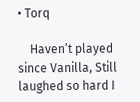• Torq

    Haven’t played since Vanilla, Still laughed so hard I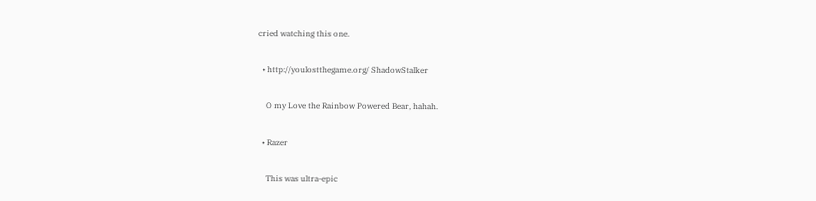cried watching this one.

  • http://youlostthegame.org/ ShadowStalker

    O my Love the Rainbow Powered Bear, hahah.

  • Razer

    This was ultra-epic